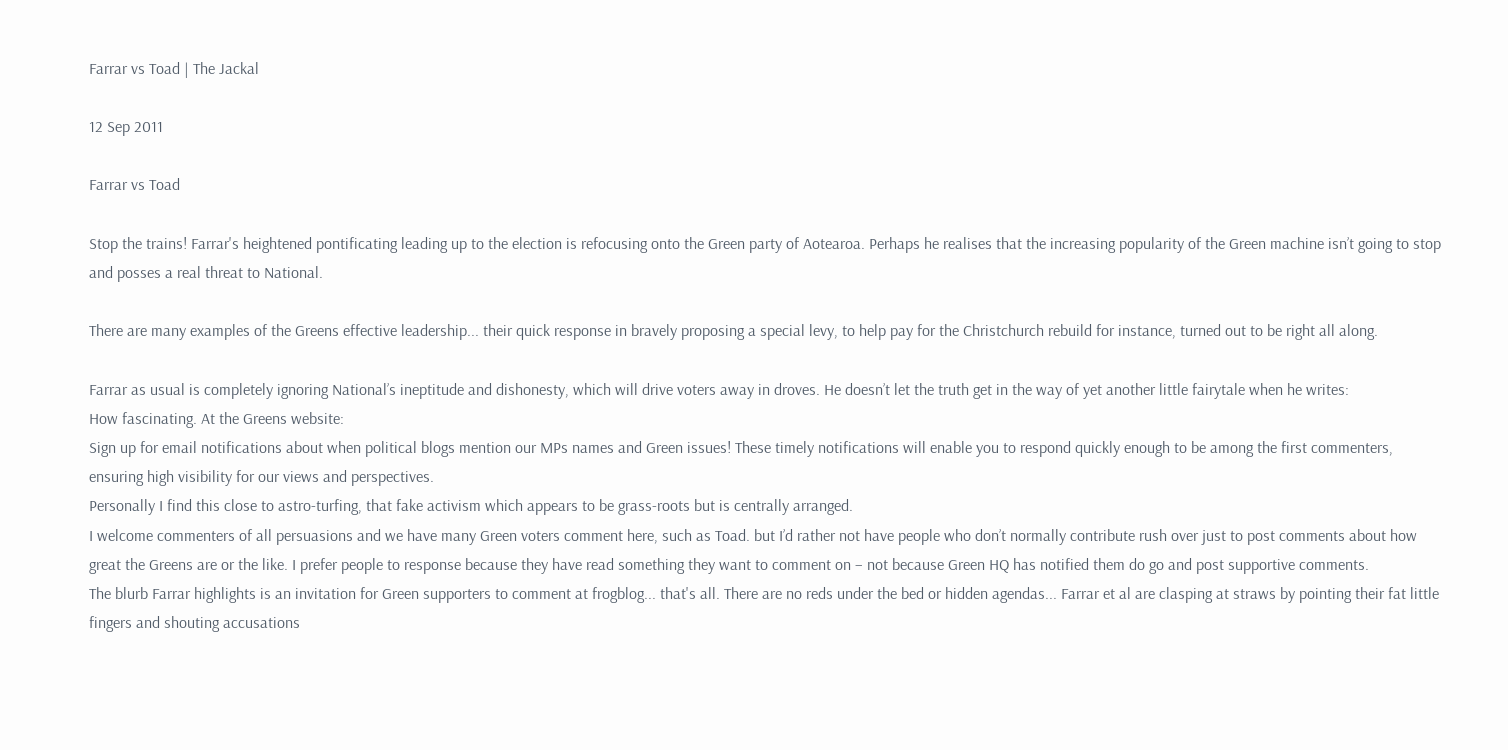Farrar vs Toad | The Jackal

12 Sep 2011

Farrar vs Toad

Stop the trains! Farrar's heightened pontificating leading up to the election is refocusing onto the Green party of Aotearoa. Perhaps he realises that the increasing popularity of the Green machine isn’t going to stop and posses a real threat to National.

There are many examples of the Greens effective leadership... their quick response in bravely proposing a special levy, to help pay for the Christchurch rebuild for instance, turned out to be right all along.

Farrar as usual is completely ignoring National’s ineptitude and dishonesty, which will drive voters away in droves. He doesn’t let the truth get in the way of yet another little fairytale when he writes:
How fascinating. At the Greens website:
Sign up for email notifications about when political blogs mention our MPs names and Green issues! These timely notifications will enable you to respond quickly enough to be among the first commenters, ensuring high visibility for our views and perspectives.
Personally I find this close to astro-turfing, that fake activism which appears to be grass-roots but is centrally arranged.
I welcome commenters of all persuasions and we have many Green voters comment here, such as Toad. but I’d rather not have people who don’t normally contribute rush over just to post comments about how great the Greens are or the like. I prefer people to response because they have read something they want to comment on – not because Green HQ has notified them do go and post supportive comments.
The blurb Farrar highlights is an invitation for Green supporters to comment at frogblog... that's all. There are no reds under the bed or hidden agendas... Farrar et al are clasping at straws by pointing their fat little fingers and shouting accusations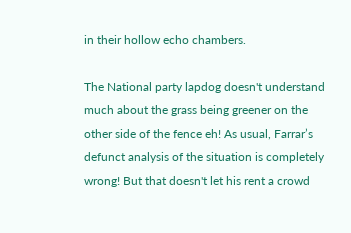in their hollow echo chambers.

The National party lapdog doesn't understand much about the grass being greener on the other side of the fence eh! As usual, Farrar’s defunct analysis of the situation is completely wrong! But that doesn't let his rent a crowd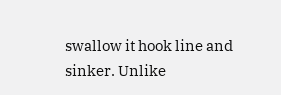swallow it hook line and sinker. Unlike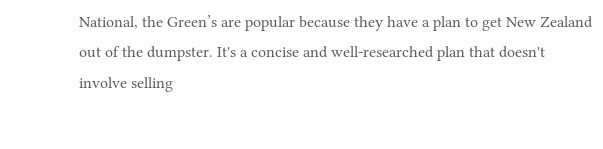National, the Green’s are popular because they have a plan to get New Zealand out of the dumpster. It's a concise and well-researched plan that doesn't involve selling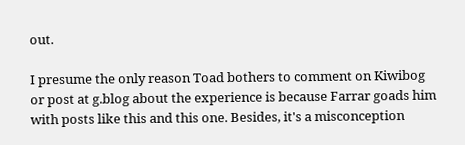out.

I presume the only reason Toad bothers to comment on Kiwibog or post at g.blog about the experience is because Farrar goads him with posts like this and this one. Besides, it's a misconception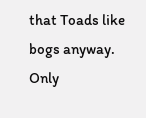that Toads like bogs anyway. Only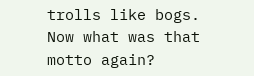trolls like bogs. Now what was that motto again?